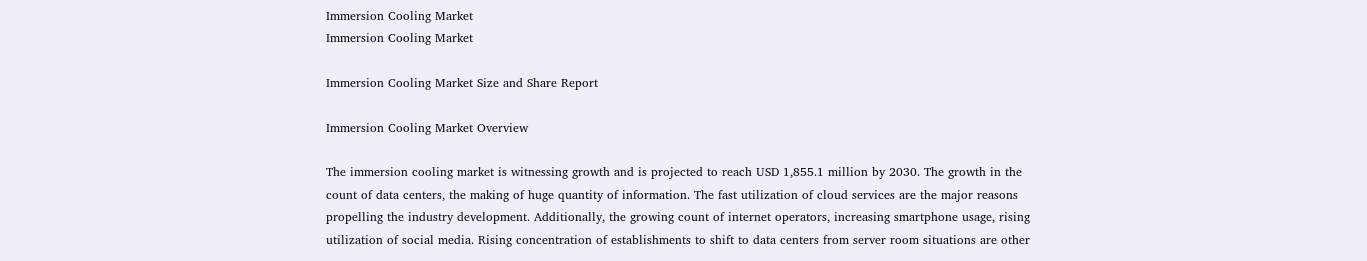Immersion Cooling Market
Immersion Cooling Market

Immersion Cooling Market Size and Share Report

Immersion Cooling Market Overview

The immersion cooling market is witnessing growth and is projected to reach USD 1,855.1 million by 2030. The growth in the count of data centers, the making of huge quantity of information. The fast utilization of cloud services are the major reasons propelling the industry development. Additionally, the growing count of internet operators, increasing smartphone usage, rising utilization of social media. Rising concentration of establishments to shift to data centers from server room situations are other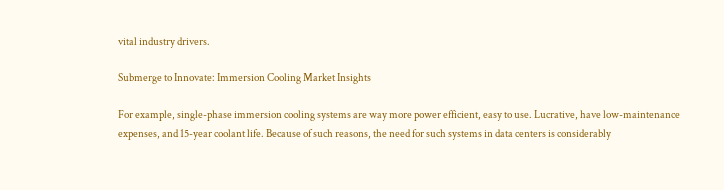vital industry drivers.

Submerge to Innovate: Immersion Cooling Market Insights

For example, single-phase immersion cooling systems are way more power efficient, easy to use. Lucrative, have low-maintenance expenses, and 15-year coolant life. Because of such reasons, the need for such systems in data centers is considerably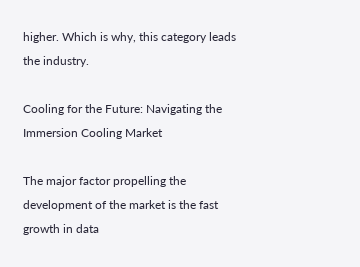higher. Which is why, this category leads the industry.

Cooling for the Future: Navigating the Immersion Cooling Market

The major factor propelling the development of the market is the fast growth in data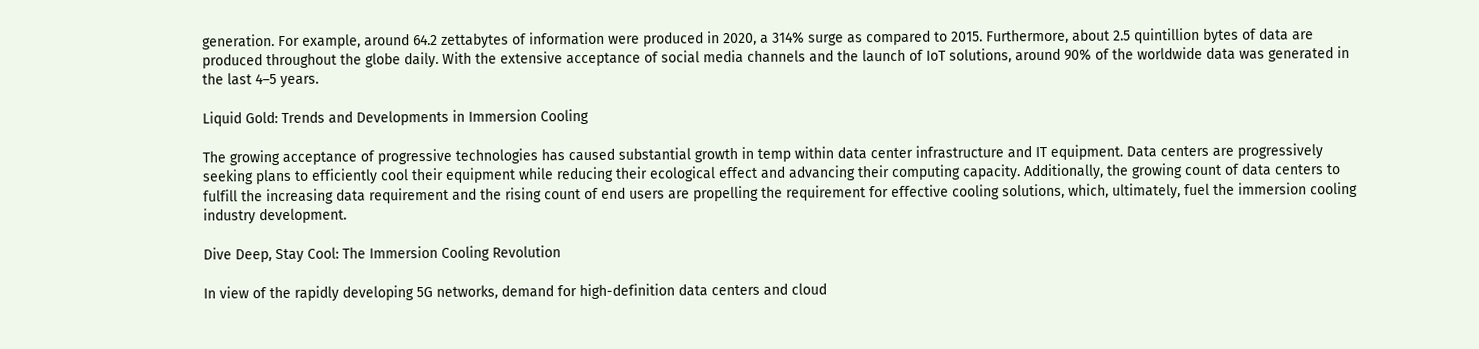generation. For example, around 64.2 zettabytes of information were produced in 2020, a 314% surge as compared to 2015. Furthermore, about 2.5 quintillion bytes of data are produced throughout the globe daily. With the extensive acceptance of social media channels and the launch of IoT solutions, around 90% of the worldwide data was generated in the last 4–5 years.

Liquid Gold: Trends and Developments in Immersion Cooling

The growing acceptance of progressive technologies has caused substantial growth in temp within data center infrastructure and IT equipment. Data centers are progressively seeking plans to efficiently cool their equipment while reducing their ecological effect and advancing their computing capacity. Additionally, the growing count of data centers to fulfill the increasing data requirement and the rising count of end users are propelling the requirement for effective cooling solutions, which, ultimately, fuel the immersion cooling industry development.

Dive Deep, Stay Cool: The Immersion Cooling Revolution

In view of the rapidly developing 5G networks, demand for high-definition data centers and cloud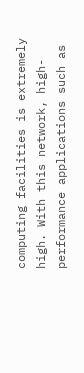computing facilities is extremely high. With this network, high-performance applications such as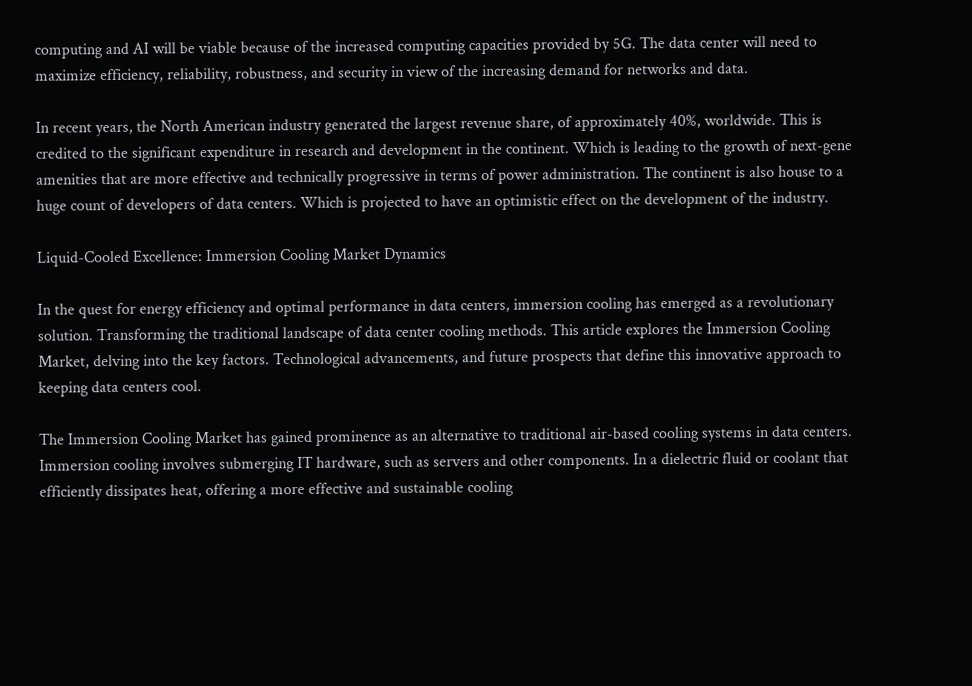computing and AI will be viable because of the increased computing capacities provided by 5G. The data center will need to maximize efficiency, reliability, robustness, and security in view of the increasing demand for networks and data.

In recent years, the North American industry generated the largest revenue share, of approximately 40%, worldwide. This is credited to the significant expenditure in research and development in the continent. Which is leading to the growth of next-gene amenities that are more effective and technically progressive in terms of power administration. The continent is also house to a huge count of developers of data centers. Which is projected to have an optimistic effect on the development of the industry.

Liquid-Cooled Excellence: Immersion Cooling Market Dynamics

In the quest for energy efficiency and optimal performance in data centers, immersion cooling has emerged as a revolutionary solution. Transforming the traditional landscape of data center cooling methods. This article explores the Immersion Cooling Market, delving into the key factors. Technological advancements, and future prospects that define this innovative approach to keeping data centers cool.

The Immersion Cooling Market has gained prominence as an alternative to traditional air-based cooling systems in data centers. Immersion cooling involves submerging IT hardware, such as servers and other components. In a dielectric fluid or coolant that efficiently dissipates heat, offering a more effective and sustainable cooling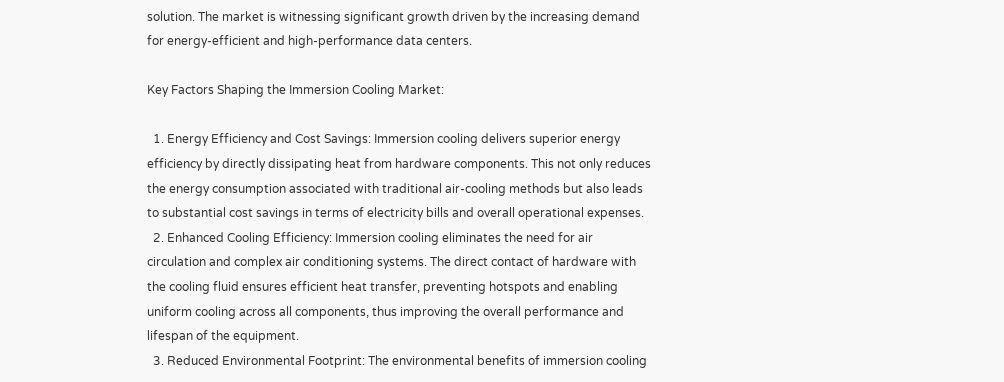solution. The market is witnessing significant growth driven by the increasing demand for energy-efficient and high-performance data centers.

Key Factors Shaping the Immersion Cooling Market:

  1. Energy Efficiency and Cost Savings: Immersion cooling delivers superior energy efficiency by directly dissipating heat from hardware components. This not only reduces the energy consumption associated with traditional air-cooling methods but also leads to substantial cost savings in terms of electricity bills and overall operational expenses.
  2. Enhanced Cooling Efficiency: Immersion cooling eliminates the need for air circulation and complex air conditioning systems. The direct contact of hardware with the cooling fluid ensures efficient heat transfer, preventing hotspots and enabling uniform cooling across all components, thus improving the overall performance and lifespan of the equipment.
  3. Reduced Environmental Footprint: The environmental benefits of immersion cooling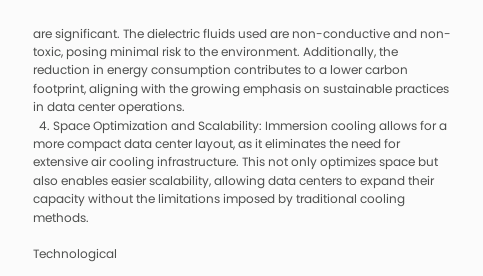are significant. The dielectric fluids used are non-conductive and non-toxic, posing minimal risk to the environment. Additionally, the reduction in energy consumption contributes to a lower carbon footprint, aligning with the growing emphasis on sustainable practices in data center operations.
  4. Space Optimization and Scalability: Immersion cooling allows for a more compact data center layout, as it eliminates the need for extensive air cooling infrastructure. This not only optimizes space but also enables easier scalability, allowing data centers to expand their capacity without the limitations imposed by traditional cooling methods.

Technological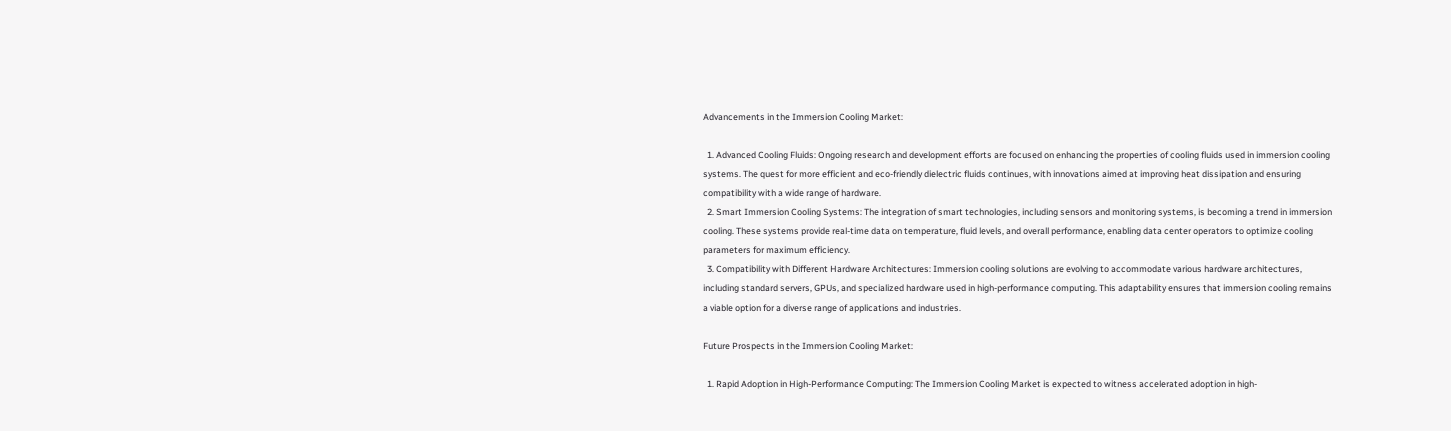Advancements in the Immersion Cooling Market:

  1. Advanced Cooling Fluids: Ongoing research and development efforts are focused on enhancing the properties of cooling fluids used in immersion cooling systems. The quest for more efficient and eco-friendly dielectric fluids continues, with innovations aimed at improving heat dissipation and ensuring compatibility with a wide range of hardware.
  2. Smart Immersion Cooling Systems: The integration of smart technologies, including sensors and monitoring systems, is becoming a trend in immersion cooling. These systems provide real-time data on temperature, fluid levels, and overall performance, enabling data center operators to optimize cooling parameters for maximum efficiency.
  3. Compatibility with Different Hardware Architectures: Immersion cooling solutions are evolving to accommodate various hardware architectures, including standard servers, GPUs, and specialized hardware used in high-performance computing. This adaptability ensures that immersion cooling remains a viable option for a diverse range of applications and industries.

Future Prospects in the Immersion Cooling Market:

  1. Rapid Adoption in High-Performance Computing: The Immersion Cooling Market is expected to witness accelerated adoption in high-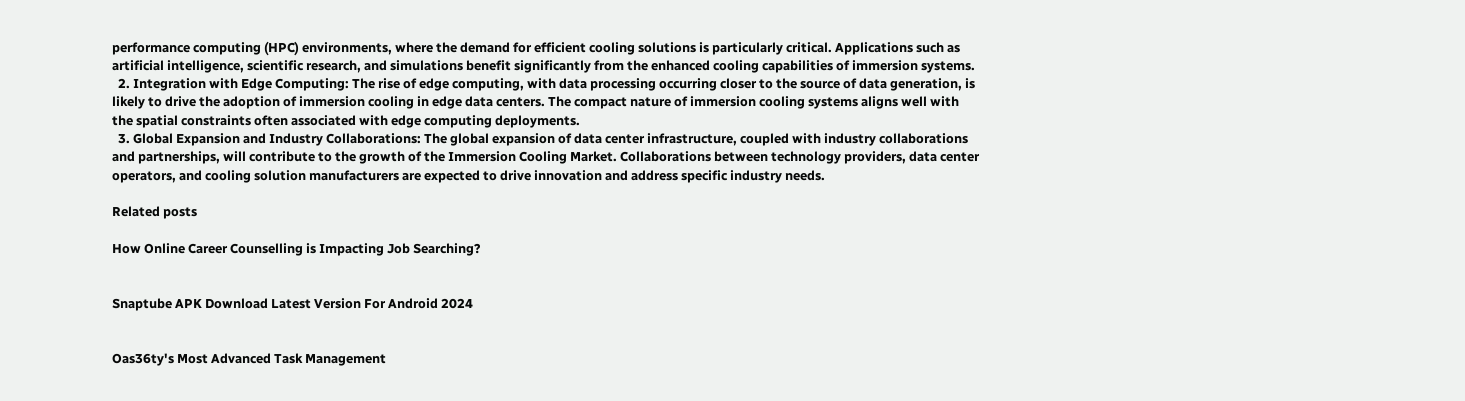performance computing (HPC) environments, where the demand for efficient cooling solutions is particularly critical. Applications such as artificial intelligence, scientific research, and simulations benefit significantly from the enhanced cooling capabilities of immersion systems.
  2. Integration with Edge Computing: The rise of edge computing, with data processing occurring closer to the source of data generation, is likely to drive the adoption of immersion cooling in edge data centers. The compact nature of immersion cooling systems aligns well with the spatial constraints often associated with edge computing deployments.
  3. Global Expansion and Industry Collaborations: The global expansion of data center infrastructure, coupled with industry collaborations and partnerships, will contribute to the growth of the Immersion Cooling Market. Collaborations between technology providers, data center operators, and cooling solution manufacturers are expected to drive innovation and address specific industry needs.

Related posts

How Online Career Counselling is Impacting Job Searching?


Snaptube APK Download Latest Version For Android 2024


Oas36ty's Most Advanced Task Management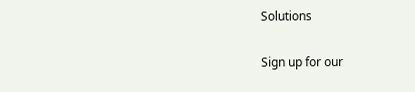Solutions

Sign up for our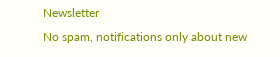Newsletter
No spam, notifications only about new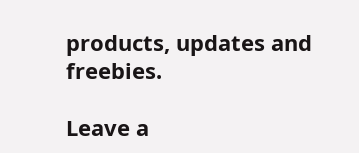products, updates and freebies.

Leave a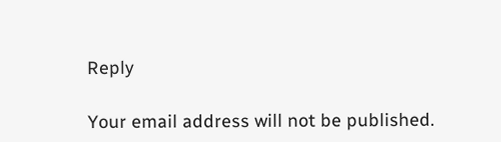Reply

Your email address will not be published.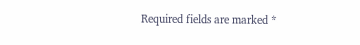Required fields are marked *